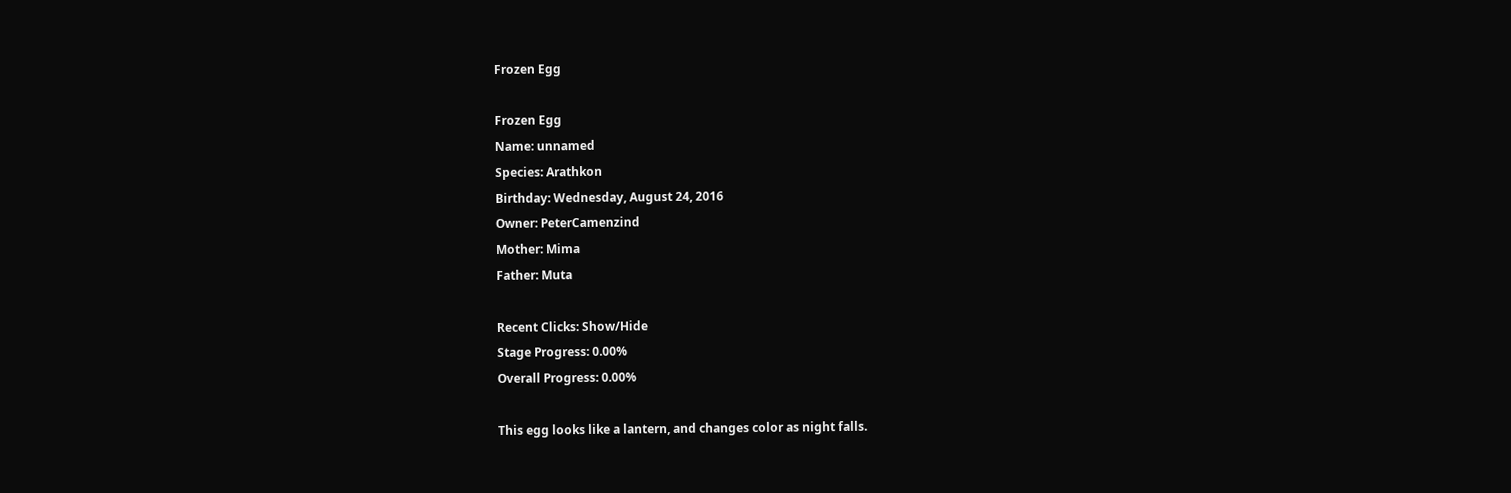Frozen Egg

Frozen Egg
Name: unnamed
Species: Arathkon
Birthday: Wednesday, August 24, 2016
Owner: PeterCamenzind
Mother: Mima
Father: Muta

Recent Clicks: Show/Hide
Stage Progress: 0.00%
Overall Progress: 0.00%

This egg looks like a lantern, and changes color as night falls.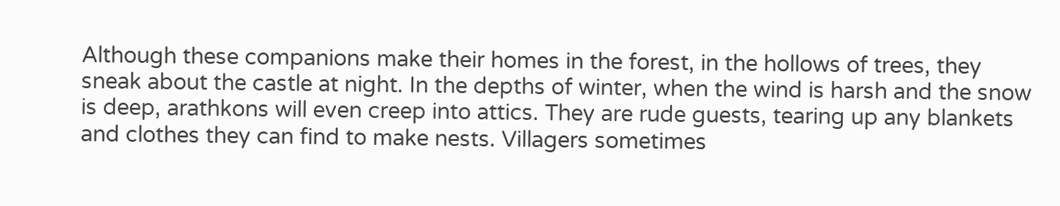Although these companions make their homes in the forest, in the hollows of trees, they sneak about the castle at night. In the depths of winter, when the wind is harsh and the snow is deep, arathkons will even creep into attics. They are rude guests, tearing up any blankets and clothes they can find to make nests. Villagers sometimes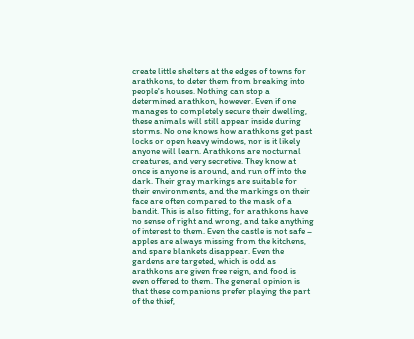create little shelters at the edges of towns for arathkons, to deter them from breaking into people's houses. Nothing can stop a determined arathkon, however. Even if one manages to completely secure their dwelling, these animals will still appear inside during storms. No one knows how arathkons get past locks or open heavy windows, nor is it likely anyone will learn. Arathkons are nocturnal creatures, and very secretive. They know at once is anyone is around, and run off into the dark. Their gray markings are suitable for their environments, and the markings on their face are often compared to the mask of a bandit. This is also fitting, for arathkons have no sense of right and wrong, and take anything of interest to them. Even the castle is not safe – apples are always missing from the kitchens, and spare blankets disappear. Even the gardens are targeted, which is odd as arathkons are given free reign, and food is even offered to them. The general opinion is that these companions prefer playing the part of the thief,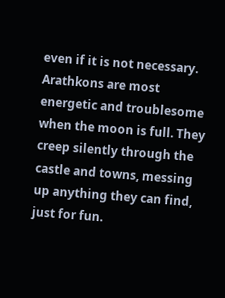even if it is not necessary. Arathkons are most energetic and troublesome when the moon is full. They creep silently through the castle and towns, messing up anything they can find, just for fun.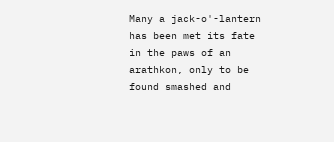Many a jack-o'-lantern has been met its fate in the paws of an arathkon, only to be found smashed and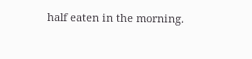half eaten in the morning.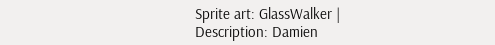Sprite art: GlassWalker | Description: Damien